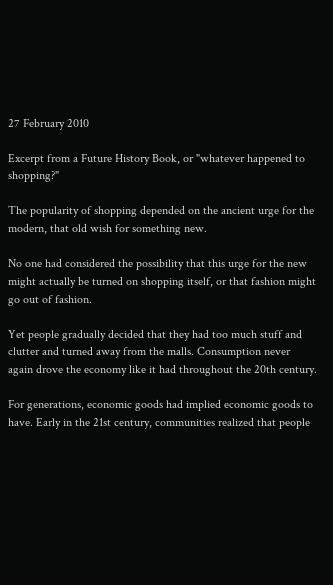27 February 2010

Excerpt from a Future History Book, or "whatever happened to shopping?"

The popularity of shopping depended on the ancient urge for the modern, that old wish for something new.

No one had considered the possibility that this urge for the new might actually be turned on shopping itself, or that fashion might go out of fashion.

Yet people gradually decided that they had too much stuff and clutter and turned away from the malls. Consumption never again drove the economy like it had throughout the 20th century.

For generations, economic goods had implied economic goods to have. Early in the 21st century, communities realized that people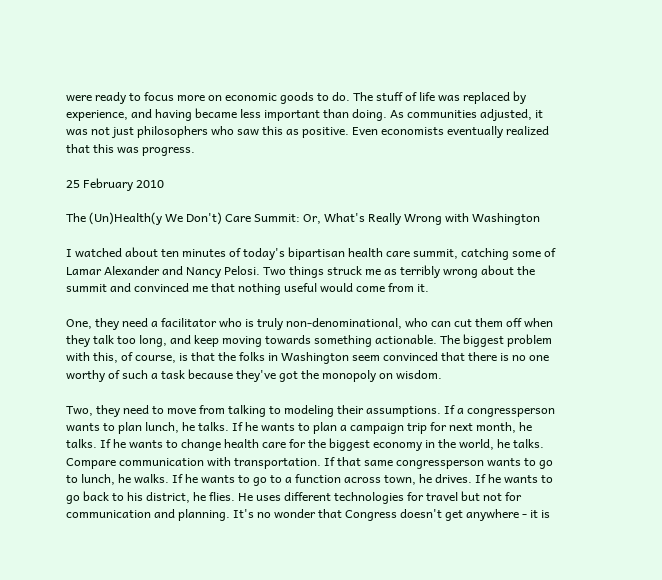were ready to focus more on economic goods to do. The stuff of life was replaced by experience, and having became less important than doing. As communities adjusted, it was not just philosophers who saw this as positive. Even economists eventually realized that this was progress.

25 February 2010

The (Un)Health(y We Don't) Care Summit: Or, What's Really Wrong with Washington

I watched about ten minutes of today's bipartisan health care summit, catching some of Lamar Alexander and Nancy Pelosi. Two things struck me as terribly wrong about the summit and convinced me that nothing useful would come from it.

One, they need a facilitator who is truly non-denominational, who can cut them off when they talk too long, and keep moving towards something actionable. The biggest problem with this, of course, is that the folks in Washington seem convinced that there is no one worthy of such a task because they've got the monopoly on wisdom.

Two, they need to move from talking to modeling their assumptions. If a congressperson wants to plan lunch, he talks. If he wants to plan a campaign trip for next month, he talks. If he wants to change health care for the biggest economy in the world, he talks. Compare communication with transportation. If that same congressperson wants to go to lunch, he walks. If he wants to go to a function across town, he drives. If he wants to go back to his district, he flies. He uses different technologies for travel but not for communication and planning. It's no wonder that Congress doesn't get anywhere - it is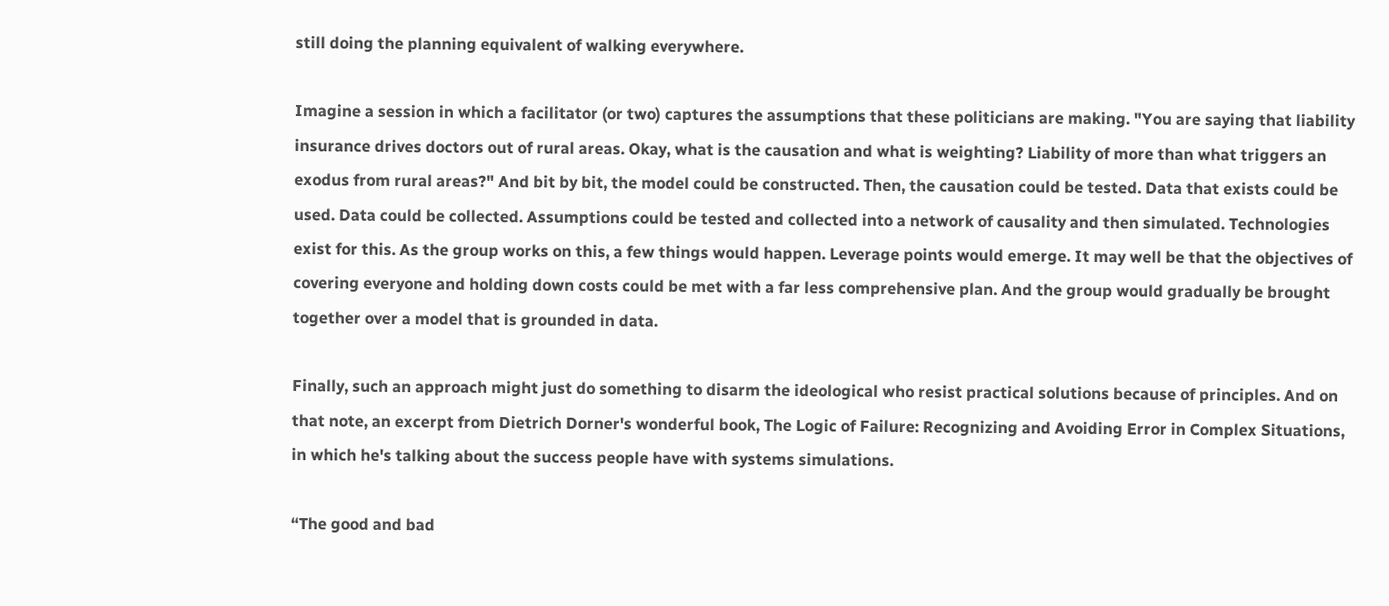still doing the planning equivalent of walking everywhere.

Imagine a session in which a facilitator (or two) captures the assumptions that these politicians are making. "You are saying that liability insurance drives doctors out of rural areas. Okay, what is the causation and what is weighting? Liability of more than what triggers an exodus from rural areas?" And bit by bit, the model could be constructed. Then, the causation could be tested. Data that exists could be used. Data could be collected. Assumptions could be tested and collected into a network of causality and then simulated. Technologies exist for this. As the group works on this, a few things would happen. Leverage points would emerge. It may well be that the objectives of covering everyone and holding down costs could be met with a far less comprehensive plan. And the group would gradually be brought together over a model that is grounded in data.

Finally, such an approach might just do something to disarm the ideological who resist practical solutions because of principles. And on that note, an excerpt from Dietrich Dorner's wonderful book, The Logic of Failure: Recognizing and Avoiding Error in Complex Situations, in which he's talking about the success people have with systems simulations.

“The good and bad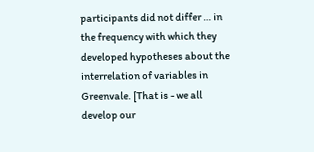participants did not differ … in the frequency with which they developed hypotheses about the interrelation of variables in Greenvale. [That is - we all develop our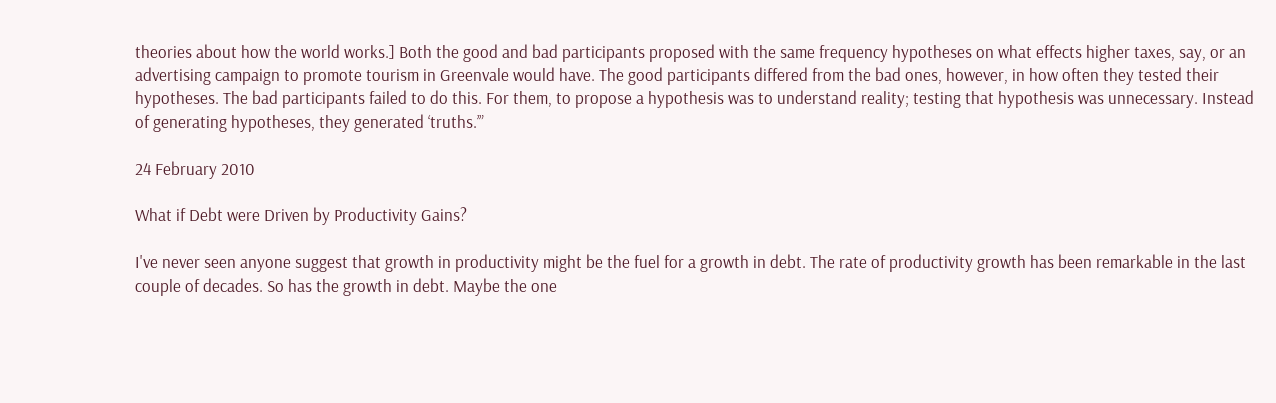theories about how the world works.] Both the good and bad participants proposed with the same frequency hypotheses on what effects higher taxes, say, or an advertising campaign to promote tourism in Greenvale would have. The good participants differed from the bad ones, however, in how often they tested their hypotheses. The bad participants failed to do this. For them, to propose a hypothesis was to understand reality; testing that hypothesis was unnecessary. Instead of generating hypotheses, they generated ‘truths.’”

24 February 2010

What if Debt were Driven by Productivity Gains?

I've never seen anyone suggest that growth in productivity might be the fuel for a growth in debt. The rate of productivity growth has been remarkable in the last couple of decades. So has the growth in debt. Maybe the one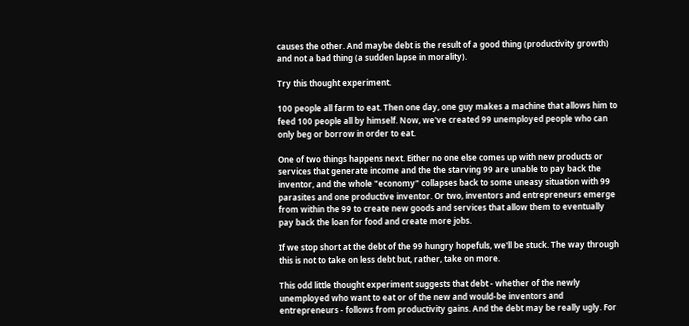causes the other. And maybe debt is the result of a good thing (productivity growth) and not a bad thing (a sudden lapse in morality).

Try this thought experiment.

100 people all farm to eat. Then one day, one guy makes a machine that allows him to feed 100 people all by himself. Now, we've created 99 unemployed people who can only beg or borrow in order to eat.

One of two things happens next. Either no one else comes up with new products or services that generate income and the the starving 99 are unable to pay back the inventor, and the whole "economy" collapses back to some uneasy situation with 99 parasites and one productive inventor. Or two, inventors and entrepreneurs emerge from within the 99 to create new goods and services that allow them to eventually pay back the loan for food and create more jobs.

If we stop short at the debt of the 99 hungry hopefuls, we'll be stuck. The way through this is not to take on less debt but, rather, take on more.

This odd little thought experiment suggests that debt - whether of the newly unemployed who want to eat or of the new and would-be inventors and entrepreneurs - follows from productivity gains. And the debt may be really ugly. For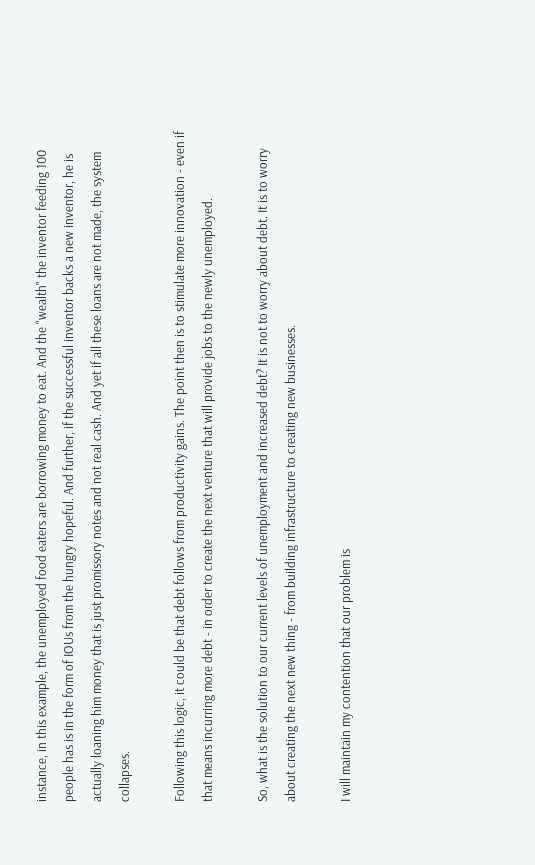instance, in this example, the unemployed food eaters are borrowing money to eat. And the "wealth" the inventor feeding 100 people has is in the form of IOUs from the hungry hopeful. And further, if the successful inventor backs a new inventor, he is actually loaning him money that is just promissory notes and not real cash. And yet if all these loans are not made, the system collapses.

Following this logic, it could be that debt follows from productivity gains. The point then is to stimulate more innovation - even if that means incurring more debt - in order to create the next venture that will provide jobs to the newly unemployed.

So, what is the solution to our current levels of unemployment and increased debt? It is not to worry about debt. It is to worry about creating the next new thing - from building infrastructure to creating new businesses.

I will maintain my contention that our problem is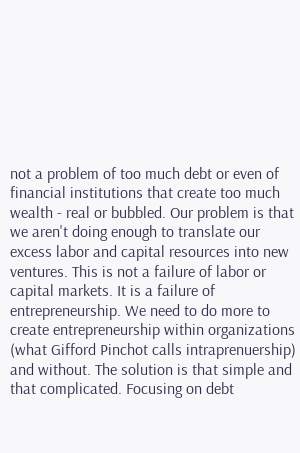not a problem of too much debt or even of financial institutions that create too much wealth - real or bubbled. Our problem is that we aren't doing enough to translate our excess labor and capital resources into new ventures. This is not a failure of labor or capital markets. It is a failure of entrepreneurship. We need to do more to create entrepreneurship within organizations (what Gifford Pinchot calls intraprenuership) and without. The solution is that simple and that complicated. Focusing on debt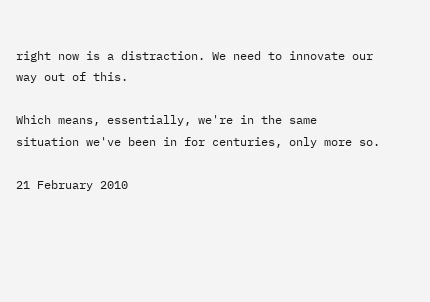right now is a distraction. We need to innovate our way out of this.

Which means, essentially, we're in the same situation we've been in for centuries, only more so.

21 February 2010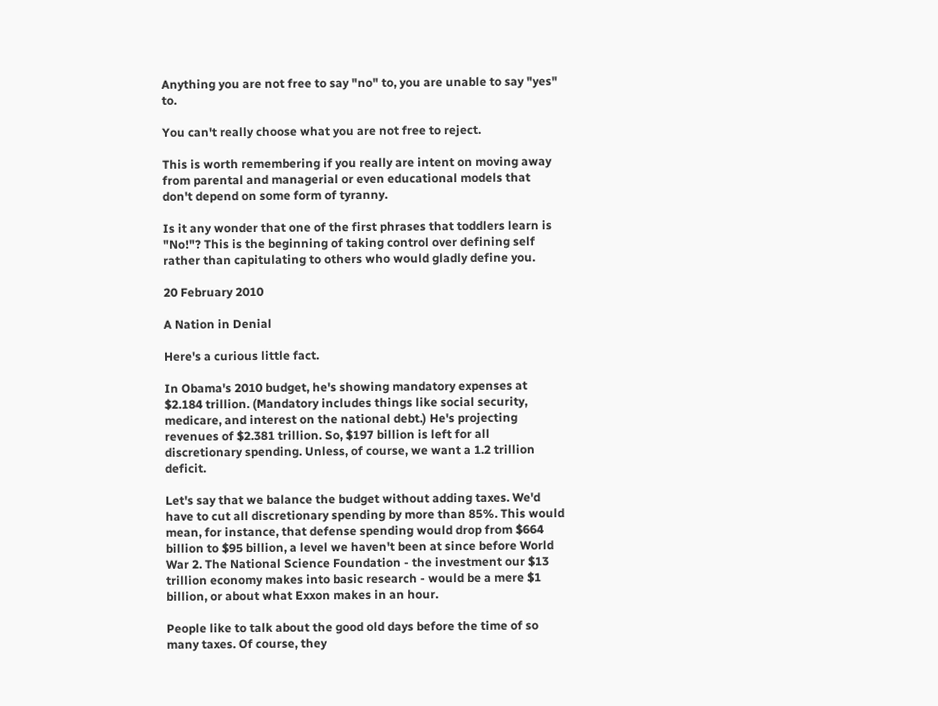Anything you are not free to say "no" to, you are unable to say "yes" to.

You can't really choose what you are not free to reject.

This is worth remembering if you really are intent on moving away from parental and managerial or even educational models that don't depend on some form of tyranny.

Is it any wonder that one of the first phrases that toddlers learn is "No!"? This is the beginning of taking control over defining self rather than capitulating to others who would gladly define you.

20 February 2010

A Nation in Denial

Here's a curious little fact.

In Obama's 2010 budget, he's showing mandatory expenses at $2.184 trillion. (Mandatory includes things like social security, medicare, and interest on the national debt.) He's projecting revenues of $2.381 trillion. So, $197 billion is left for all discretionary spending. Unless, of course, we want a 1.2 trillion deficit.

Let's say that we balance the budget without adding taxes. We'd have to cut all discretionary spending by more than 85%. This would mean, for instance, that defense spending would drop from $664 billion to $95 billion, a level we haven't been at since before World War 2. The National Science Foundation - the investment our $13 trillion economy makes into basic research - would be a mere $1 billion, or about what Exxon makes in an hour.

People like to talk about the good old days before the time of so many taxes. Of course, they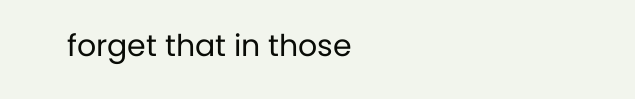forget that in those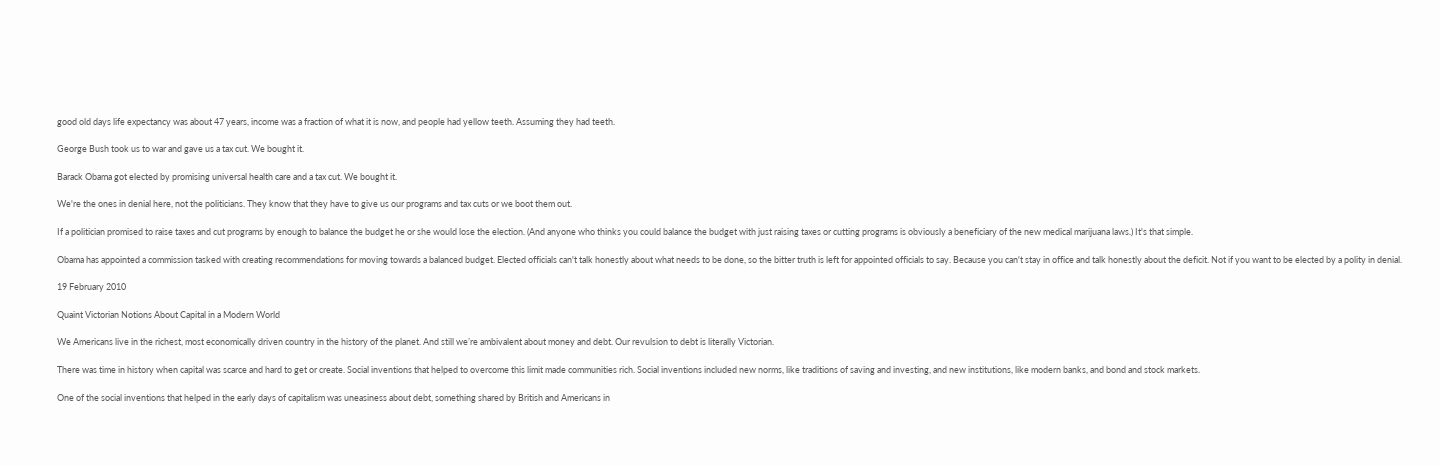good old days life expectancy was about 47 years, income was a fraction of what it is now, and people had yellow teeth. Assuming they had teeth.

George Bush took us to war and gave us a tax cut. We bought it.

Barack Obama got elected by promising universal health care and a tax cut. We bought it.

We're the ones in denial here, not the politicians. They know that they have to give us our programs and tax cuts or we boot them out.

If a politician promised to raise taxes and cut programs by enough to balance the budget he or she would lose the election. (And anyone who thinks you could balance the budget with just raising taxes or cutting programs is obviously a beneficiary of the new medical marijuana laws.) It's that simple.

Obama has appointed a commission tasked with creating recommendations for moving towards a balanced budget. Elected officials can't talk honestly about what needs to be done, so the bitter truth is left for appointed officials to say. Because you can't stay in office and talk honestly about the deficit. Not if you want to be elected by a polity in denial.

19 February 2010

Quaint Victorian Notions About Capital in a Modern World

We Americans live in the richest, most economically driven country in the history of the planet. And still we’re ambivalent about money and debt. Our revulsion to debt is literally Victorian.

There was time in history when capital was scarce and hard to get or create. Social inventions that helped to overcome this limit made communities rich. Social inventions included new norms, like traditions of saving and investing, and new institutions, like modern banks, and bond and stock markets.

One of the social inventions that helped in the early days of capitalism was uneasiness about debt, something shared by British and Americans in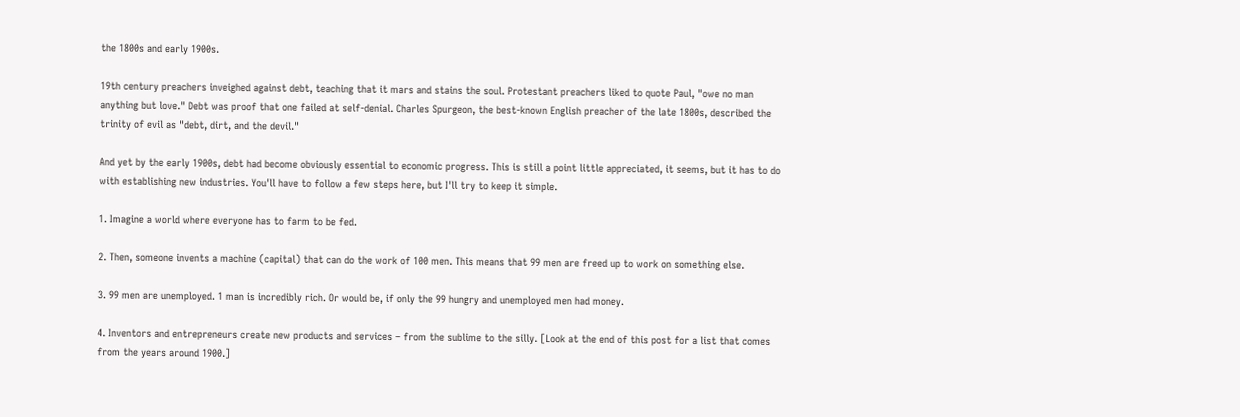the 1800s and early 1900s.

19th century preachers inveighed against debt, teaching that it mars and stains the soul. Protestant preachers liked to quote Paul, "owe no man anything but love." Debt was proof that one failed at self-denial. Charles Spurgeon, the best-known English preacher of the late 1800s, described the trinity of evil as "debt, dirt, and the devil."

And yet by the early 1900s, debt had become obviously essential to economic progress. This is still a point little appreciated, it seems, but it has to do with establishing new industries. You'll have to follow a few steps here, but I'll try to keep it simple.

1. Imagine a world where everyone has to farm to be fed.

2. Then, someone invents a machine (capital) that can do the work of 100 men. This means that 99 men are freed up to work on something else.

3. 99 men are unemployed. 1 man is incredibly rich. Or would be, if only the 99 hungry and unemployed men had money.

4. Inventors and entrepreneurs create new products and services – from the sublime to the silly. [Look at the end of this post for a list that comes from the years around 1900.]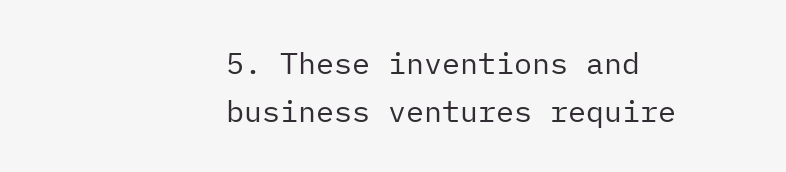5. These inventions and business ventures require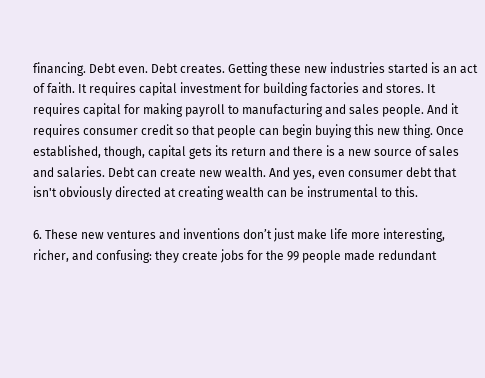financing. Debt even. Debt creates. Getting these new industries started is an act of faith. It requires capital investment for building factories and stores. It requires capital for making payroll to manufacturing and sales people. And it requires consumer credit so that people can begin buying this new thing. Once established, though, capital gets its return and there is a new source of sales and salaries. Debt can create new wealth. And yes, even consumer debt that isn't obviously directed at creating wealth can be instrumental to this.

6. These new ventures and inventions don’t just make life more interesting, richer, and confusing: they create jobs for the 99 people made redundant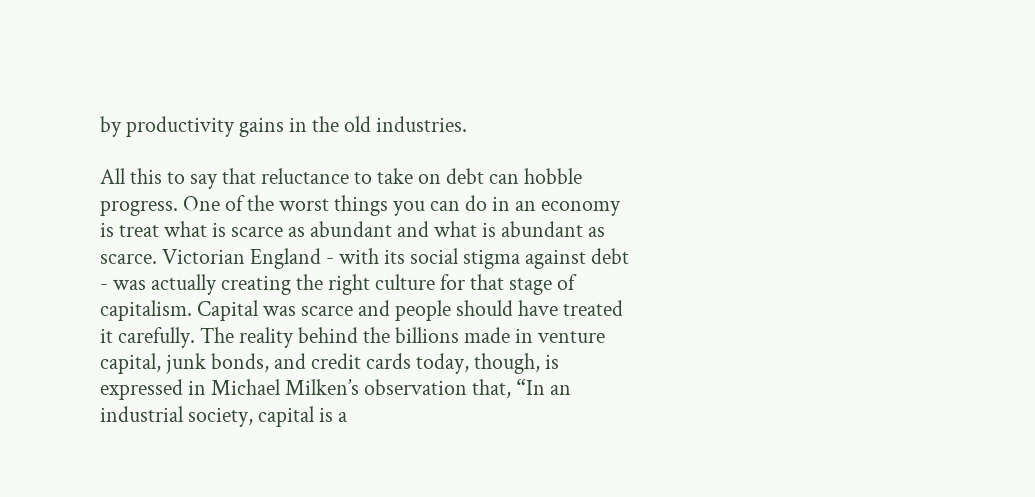by productivity gains in the old industries.

All this to say that reluctance to take on debt can hobble progress. One of the worst things you can do in an economy is treat what is scarce as abundant and what is abundant as scarce. Victorian England - with its social stigma against debt - was actually creating the right culture for that stage of capitalism. Capital was scarce and people should have treated it carefully. The reality behind the billions made in venture capital, junk bonds, and credit cards today, though, is expressed in Michael Milken’s observation that, “In an industrial society, capital is a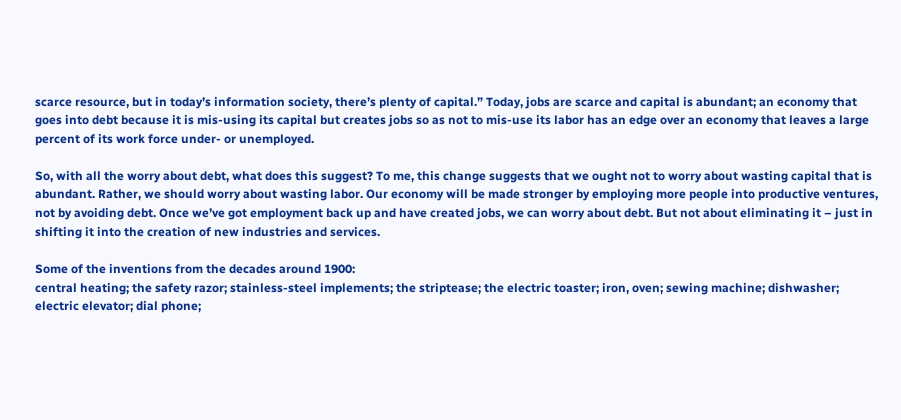scarce resource, but in today’s information society, there’s plenty of capital.” Today, jobs are scarce and capital is abundant; an economy that goes into debt because it is mis-using its capital but creates jobs so as not to mis-use its labor has an edge over an economy that leaves a large percent of its work force under- or unemployed.

So, with all the worry about debt, what does this suggest? To me, this change suggests that we ought not to worry about wasting capital that is abundant. Rather, we should worry about wasting labor. Our economy will be made stronger by employing more people into productive ventures, not by avoiding debt. Once we’ve got employment back up and have created jobs, we can worry about debt. But not about eliminating it – just in shifting it into the creation of new industries and services.

Some of the inventions from the decades around 1900:
central heating; the safety razor; stainless-steel implements; the striptease; the electric toaster; iron, oven; sewing machine; dishwasher; electric elevator; dial phone;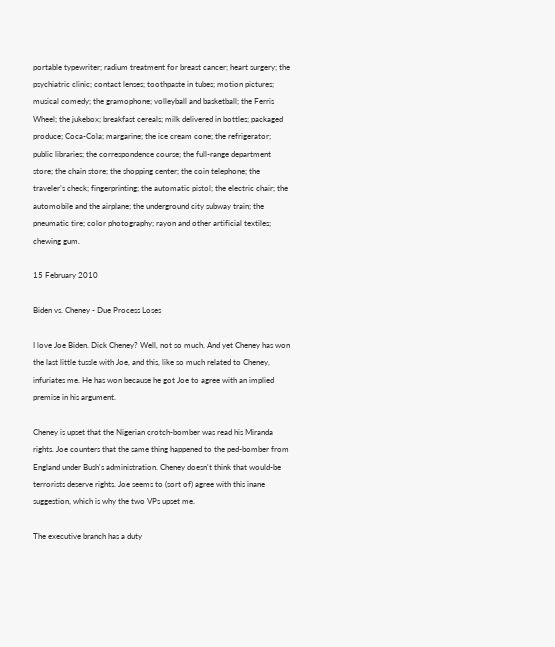portable typewriter; radium treatment for breast cancer; heart surgery; the psychiatric clinic; contact lenses; toothpaste in tubes; motion pictures; musical comedy; the gramophone; volleyball and basketball; the Ferris Wheel; the jukebox; breakfast cereals; milk delivered in bottles; packaged produce; Coca-Cola; margarine; the ice cream cone; the refrigerator; public libraries; the correspondence course; the full-range department store; the chain store; the shopping center; the coin telephone; the traveler’s check; fingerprinting; the automatic pistol; the electric chair; the automobile and the airplane; the underground city subway train; the pneumatic tire; color photography; rayon and other artificial textiles; chewing gum.

15 February 2010

Biden vs. Cheney - Due Process Loses

I love Joe Biden. Dick Cheney? Well, not so much. And yet Cheney has won the last little tussle with Joe, and this, like so much related to Cheney, infuriates me. He has won because he got Joe to agree with an implied premise in his argument.

Cheney is upset that the Nigerian crotch-bomber was read his Miranda rights. Joe counters that the same thing happened to the ped-bomber from England under Bush's administration. Cheney doesn't think that would-be terrorists deserve rights. Joe seems to (sort of) agree with this inane suggestion, which is why the two VPs upset me.

The executive branch has a duty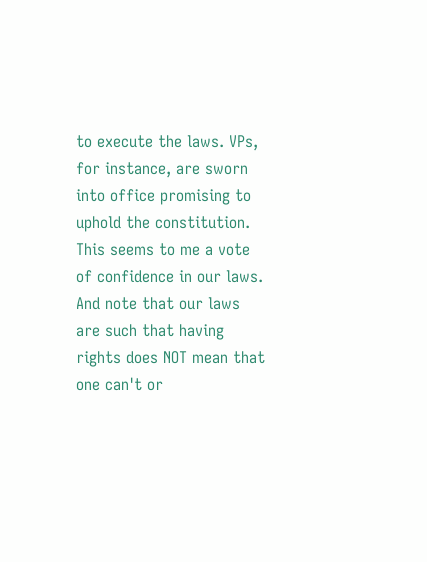to execute the laws. VPs, for instance, are sworn into office promising to uphold the constitution. This seems to me a vote of confidence in our laws. And note that our laws are such that having rights does NOT mean that one can't or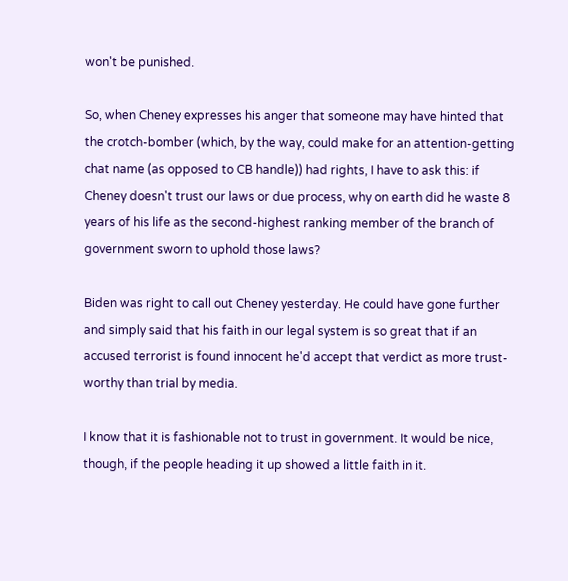won't be punished.

So, when Cheney expresses his anger that someone may have hinted that the crotch-bomber (which, by the way, could make for an attention-getting chat name (as opposed to CB handle)) had rights, I have to ask this: if Cheney doesn't trust our laws or due process, why on earth did he waste 8 years of his life as the second-highest ranking member of the branch of government sworn to uphold those laws?

Biden was right to call out Cheney yesterday. He could have gone further and simply said that his faith in our legal system is so great that if an accused terrorist is found innocent he'd accept that verdict as more trust-worthy than trial by media.

I know that it is fashionable not to trust in government. It would be nice, though, if the people heading it up showed a little faith in it.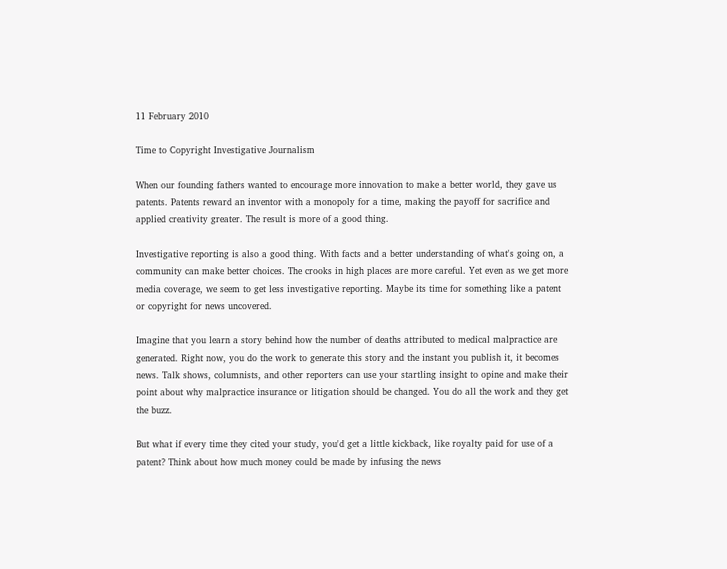11 February 2010

Time to Copyright Investigative Journalism

When our founding fathers wanted to encourage more innovation to make a better world, they gave us patents. Patents reward an inventor with a monopoly for a time, making the payoff for sacrifice and applied creativity greater. The result is more of a good thing.

Investigative reporting is also a good thing. With facts and a better understanding of what's going on, a community can make better choices. The crooks in high places are more careful. Yet even as we get more media coverage, we seem to get less investigative reporting. Maybe its time for something like a patent or copyright for news uncovered.

Imagine that you learn a story behind how the number of deaths attributed to medical malpractice are generated. Right now, you do the work to generate this story and the instant you publish it, it becomes news. Talk shows, columnists, and other reporters can use your startling insight to opine and make their point about why malpractice insurance or litigation should be changed. You do all the work and they get the buzz.

But what if every time they cited your study, you'd get a little kickback, like royalty paid for use of a patent? Think about how much money could be made by infusing the news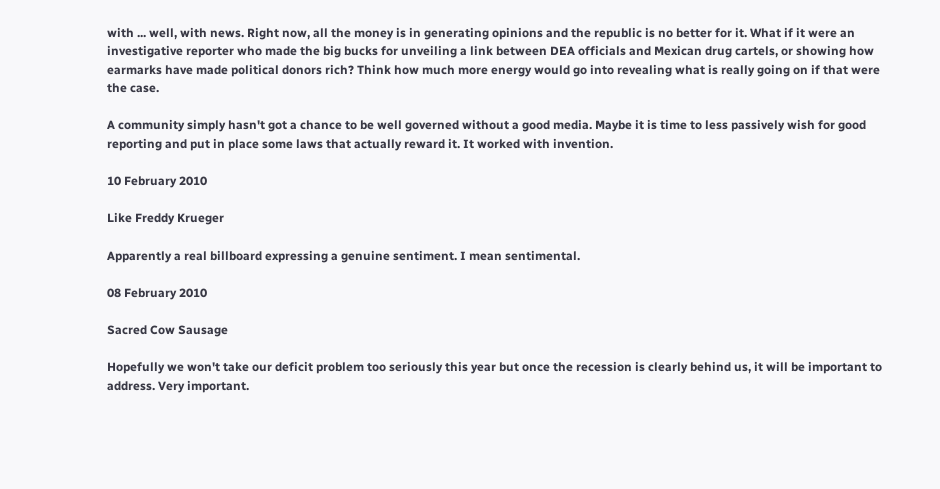with ... well, with news. Right now, all the money is in generating opinions and the republic is no better for it. What if it were an investigative reporter who made the big bucks for unveiling a link between DEA officials and Mexican drug cartels, or showing how earmarks have made political donors rich? Think how much more energy would go into revealing what is really going on if that were the case.

A community simply hasn't got a chance to be well governed without a good media. Maybe it is time to less passively wish for good reporting and put in place some laws that actually reward it. It worked with invention.

10 February 2010

Like Freddy Krueger

Apparently a real billboard expressing a genuine sentiment. I mean sentimental.

08 February 2010

Sacred Cow Sausage

Hopefully we won't take our deficit problem too seriously this year but once the recession is clearly behind us, it will be important to address. Very important.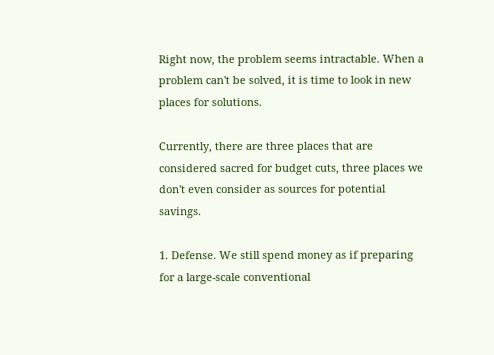Right now, the problem seems intractable. When a problem can't be solved, it is time to look in new places for solutions.

Currently, there are three places that are considered sacred for budget cuts, three places we don't even consider as sources for potential savings.

1. Defense. We still spend money as if preparing for a large-scale conventional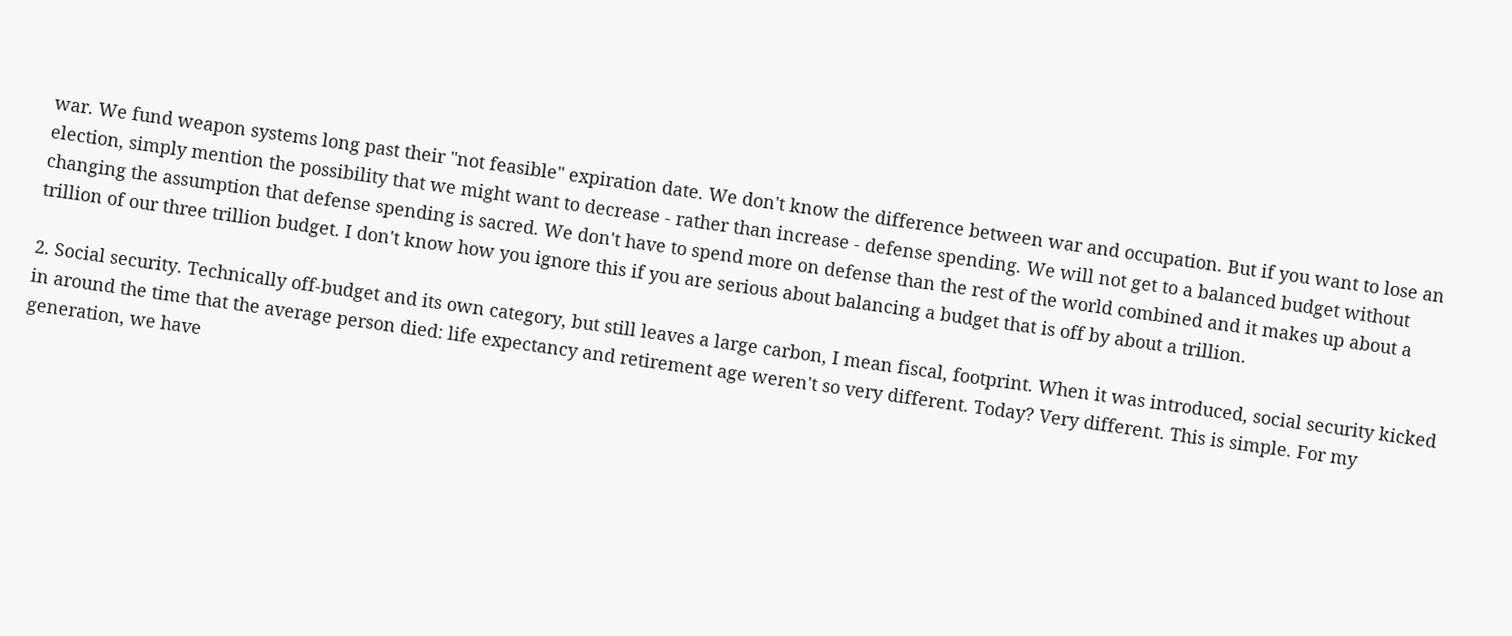war. We fund weapon systems long past their "not feasible" expiration date. We don't know the difference between war and occupation. But if you want to lose an election, simply mention the possibility that we might want to decrease - rather than increase - defense spending. We will not get to a balanced budget without changing the assumption that defense spending is sacred. We don't have to spend more on defense than the rest of the world combined and it makes up about a trillion of our three trillion budget. I don't know how you ignore this if you are serious about balancing a budget that is off by about a trillion.

2. Social security. Technically off-budget and its own category, but still leaves a large carbon, I mean fiscal, footprint. When it was introduced, social security kicked in around the time that the average person died: life expectancy and retirement age weren't so very different. Today? Very different. This is simple. For my generation, we have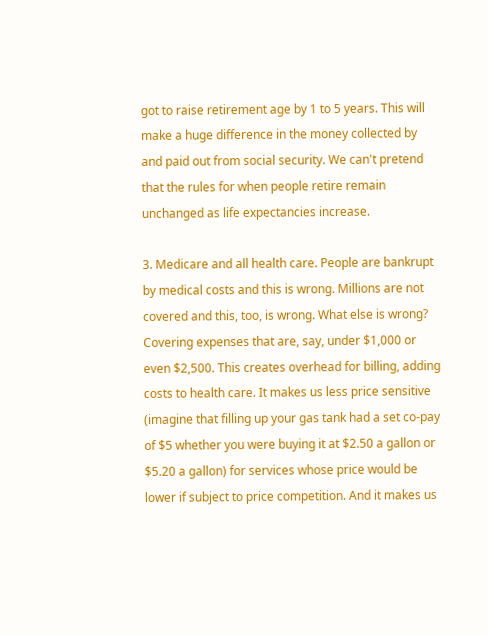got to raise retirement age by 1 to 5 years. This will make a huge difference in the money collected by and paid out from social security. We can't pretend that the rules for when people retire remain unchanged as life expectancies increase.

3. Medicare and all health care. People are bankrupt by medical costs and this is wrong. Millions are not covered and this, too, is wrong. What else is wrong? Covering expenses that are, say, under $1,000 or even $2,500. This creates overhead for billing, adding costs to health care. It makes us less price sensitive (imagine that filling up your gas tank had a set co-pay of $5 whether you were buying it at $2.50 a gallon or $5.20 a gallon) for services whose price would be lower if subject to price competition. And it makes us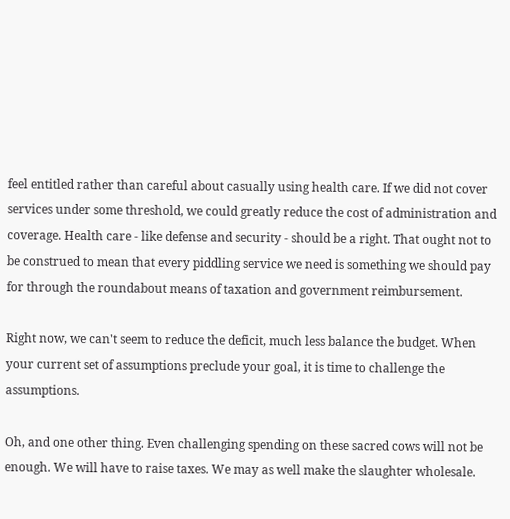feel entitled rather than careful about casually using health care. If we did not cover services under some threshold, we could greatly reduce the cost of administration and coverage. Health care - like defense and security - should be a right. That ought not to be construed to mean that every piddling service we need is something we should pay for through the roundabout means of taxation and government reimbursement.

Right now, we can't seem to reduce the deficit, much less balance the budget. When your current set of assumptions preclude your goal, it is time to challenge the assumptions.

Oh, and one other thing. Even challenging spending on these sacred cows will not be enough. We will have to raise taxes. We may as well make the slaughter wholesale.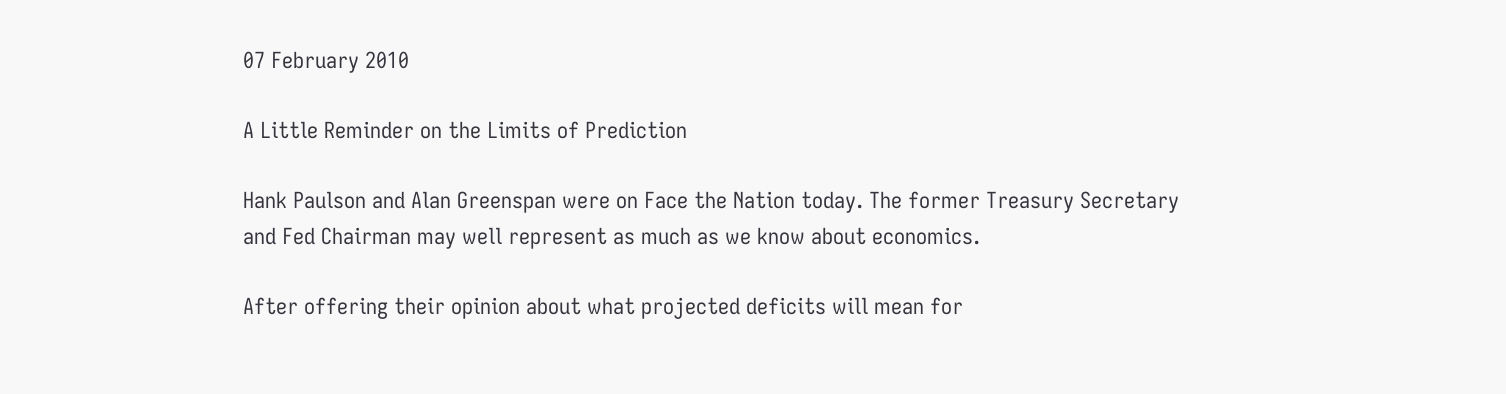07 February 2010

A Little Reminder on the Limits of Prediction

Hank Paulson and Alan Greenspan were on Face the Nation today. The former Treasury Secretary and Fed Chairman may well represent as much as we know about economics.

After offering their opinion about what projected deficits will mean for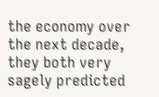the economy over the next decade, they both very sagely predicted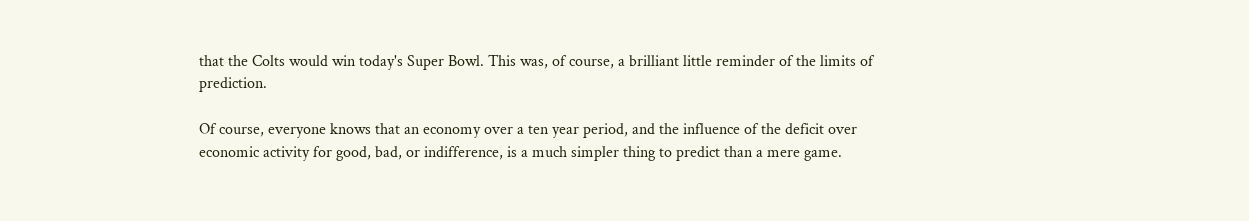that the Colts would win today's Super Bowl. This was, of course, a brilliant little reminder of the limits of prediction.

Of course, everyone knows that an economy over a ten year period, and the influence of the deficit over economic activity for good, bad, or indifference, is a much simpler thing to predict than a mere game.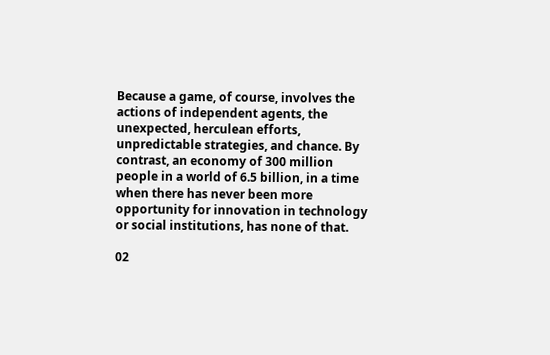Because a game, of course, involves the actions of independent agents, the unexpected, herculean efforts, unpredictable strategies, and chance. By contrast, an economy of 300 million people in a world of 6.5 billion, in a time when there has never been more opportunity for innovation in technology or social institutions, has none of that.

02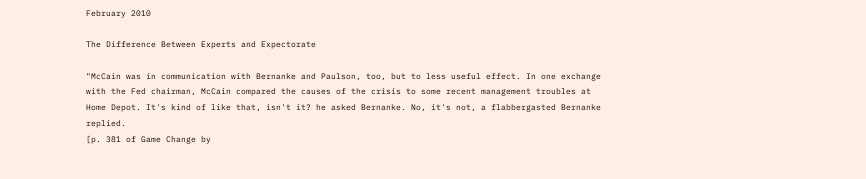February 2010

The Difference Between Experts and Expectorate

"McCain was in communication with Bernanke and Paulson, too, but to less useful effect. In one exchange with the Fed chairman, McCain compared the causes of the crisis to some recent management troubles at Home Depot. It's kind of like that, isn't it? he asked Bernanke. No, it's not, a flabbergasted Bernanke replied.
[p. 381 of Game Change by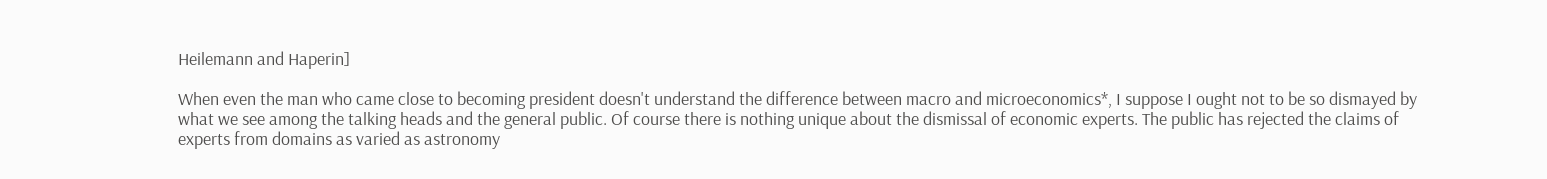Heilemann and Haperin]

When even the man who came close to becoming president doesn't understand the difference between macro and microeconomics*, I suppose I ought not to be so dismayed by what we see among the talking heads and the general public. Of course there is nothing unique about the dismissal of economic experts. The public has rejected the claims of experts from domains as varied as astronomy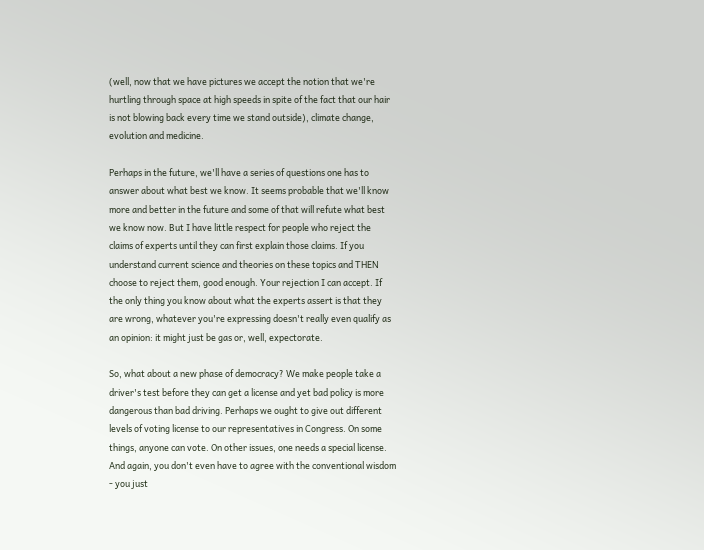(well, now that we have pictures we accept the notion that we're hurtling through space at high speeds in spite of the fact that our hair is not blowing back every time we stand outside), climate change, evolution and medicine.

Perhaps in the future, we'll have a series of questions one has to answer about what best we know. It seems probable that we'll know more and better in the future and some of that will refute what best we know now. But I have little respect for people who reject the claims of experts until they can first explain those claims. If you understand current science and theories on these topics and THEN choose to reject them, good enough. Your rejection I can accept. If the only thing you know about what the experts assert is that they are wrong, whatever you're expressing doesn't really even qualify as an opinion: it might just be gas or, well, expectorate.

So, what about a new phase of democracy? We make people take a driver's test before they can get a license and yet bad policy is more dangerous than bad driving. Perhaps we ought to give out different levels of voting license to our representatives in Congress. On some things, anyone can vote. On other issues, one needs a special license. And again, you don't even have to agree with the conventional wisdom - you just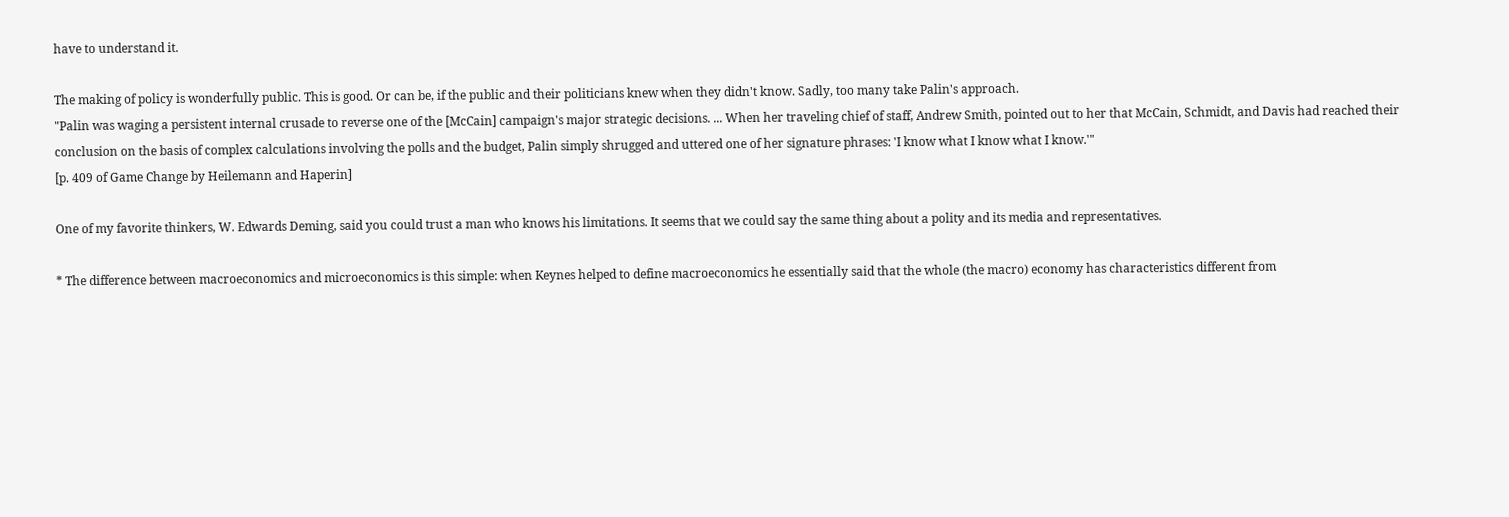have to understand it.

The making of policy is wonderfully public. This is good. Or can be, if the public and their politicians knew when they didn't know. Sadly, too many take Palin's approach.
"Palin was waging a persistent internal crusade to reverse one of the [McCain] campaign's major strategic decisions. ... When her traveling chief of staff, Andrew Smith, pointed out to her that McCain, Schmidt, and Davis had reached their conclusion on the basis of complex calculations involving the polls and the budget, Palin simply shrugged and uttered one of her signature phrases: 'I know what I know what I know.'"
[p. 409 of Game Change by Heilemann and Haperin]

One of my favorite thinkers, W. Edwards Deming, said you could trust a man who knows his limitations. It seems that we could say the same thing about a polity and its media and representatives.

* The difference between macroeconomics and microeconomics is this simple: when Keynes helped to define macroeconomics he essentially said that the whole (the macro) economy has characteristics different from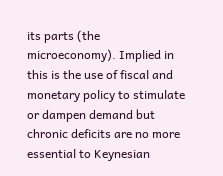its parts (the microeconomy). Implied in this is the use of fiscal and monetary policy to stimulate or dampen demand but chronic deficits are no more essential to Keynesian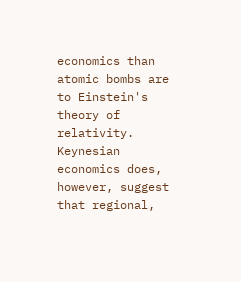economics than atomic bombs are to Einstein's theory of relativity. Keynesian economics does, however, suggest that regional,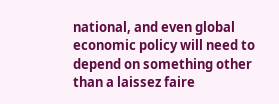national, and even global economic policy will need to depend on something other than a laissez faire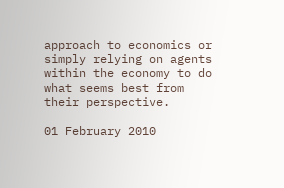approach to economics or simply relying on agents within the economy to do what seems best from their perspective.

01 February 2010